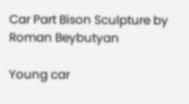Car Part Bison Sculpture by Roman Beybutyan

Young car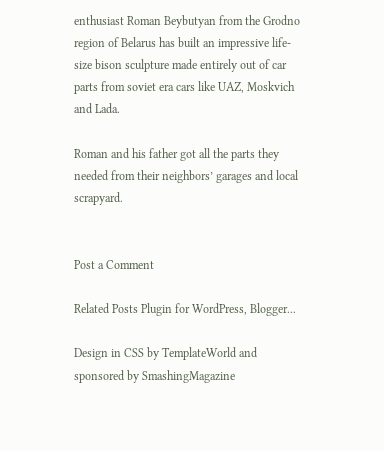enthusiast Roman Beybutyan from the Grodno region of Belarus has built an impressive life-size bison sculpture made entirely out of car parts from soviet era cars like UAZ, Moskvich and Lada.

Roman and his father got all the parts they needed from their neighbors’ garages and local scrapyard.


Post a Comment

Related Posts Plugin for WordPress, Blogger...

Design in CSS by TemplateWorld and sponsored by SmashingMagazine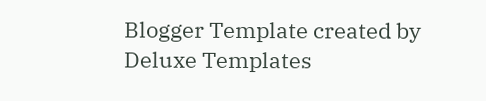Blogger Template created by Deluxe Templates